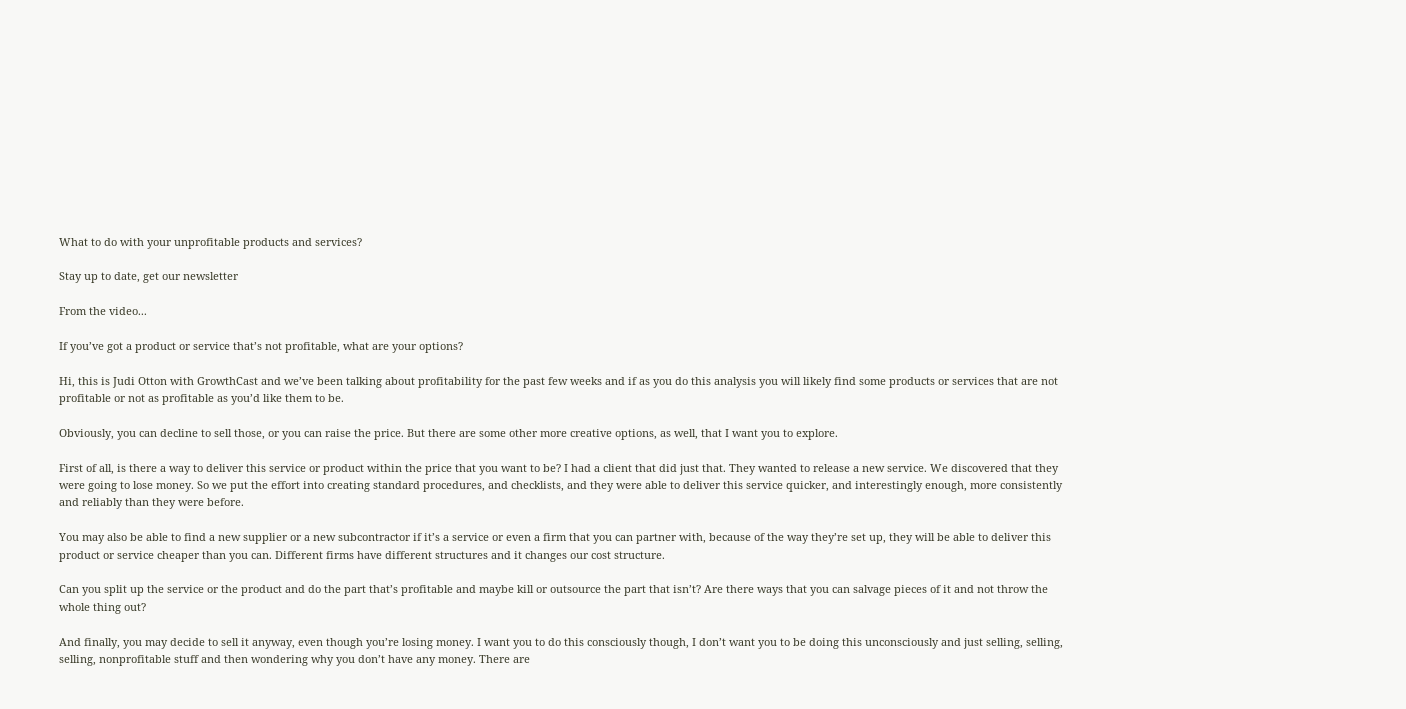What to do with your unprofitable products and services?

Stay up to date, get our newsletter

From the video...

If you’ve got a product or service that’s not profitable, what are your options?

Hi, this is Judi Otton with GrowthCast and we’ve been talking about profitability for the past few weeks and if as you do this analysis you will likely find some products or services that are not profitable or not as profitable as you’d like them to be.

Obviously, you can decline to sell those, or you can raise the price. But there are some other more creative options, as well, that I want you to explore.

First of all, is there a way to deliver this service or product within the price that you want to be? I had a client that did just that. They wanted to release a new service. We discovered that they were going to lose money. So we put the effort into creating standard procedures, and checklists, and they were able to deliver this service quicker, and interestingly enough, more consistently and reliably than they were before.

You may also be able to find a new supplier or a new subcontractor if it’s a service or even a firm that you can partner with, because of the way they’re set up, they will be able to deliver this product or service cheaper than you can. Different firms have different structures and it changes our cost structure.

Can you split up the service or the product and do the part that’s profitable and maybe kill or outsource the part that isn’t? Are there ways that you can salvage pieces of it and not throw the whole thing out?

And finally, you may decide to sell it anyway, even though you’re losing money. I want you to do this consciously though, I don’t want you to be doing this unconsciously and just selling, selling, selling, nonprofitable stuff and then wondering why you don’t have any money. There are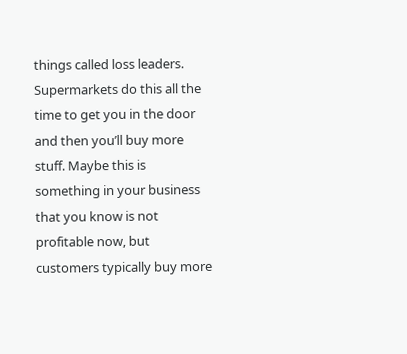things called loss leaders. Supermarkets do this all the time to get you in the door and then you’ll buy more stuff. Maybe this is something in your business that you know is not profitable now, but customers typically buy more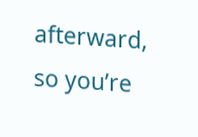afterward, so you’re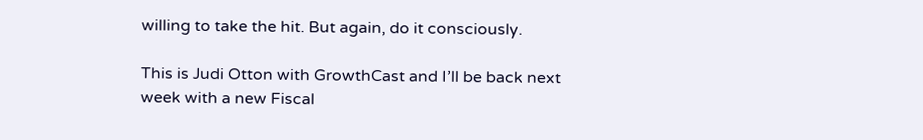willing to take the hit. But again, do it consciously.

This is Judi Otton with GrowthCast and I’ll be back next week with a new Fiscal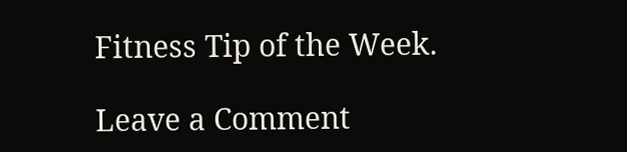Fitness Tip of the Week.

Leave a Comment